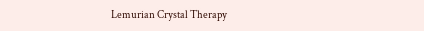Lemurian Crystal Therapy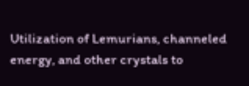Utilization of Lemurians, channeled energy, and other crystals to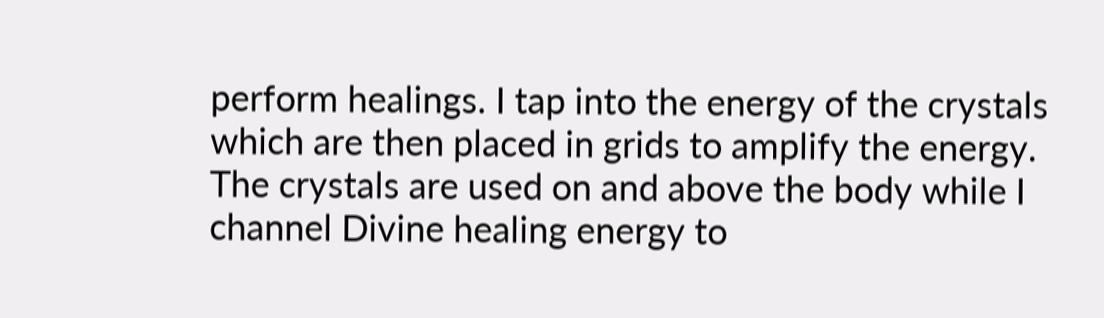perform healings. I tap into the energy of the crystals which are then placed in grids to amplify the energy.  The crystals are used on and above the body while I channel Divine healing energy to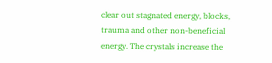clear out stagnated energy, blocks, trauma and other non-beneficial energy. The crystals increase the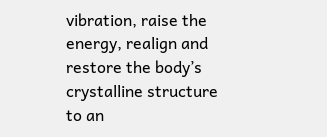vibration, raise the energy, realign and restore the body’s crystalline structure to an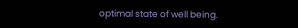optimal state of well being.